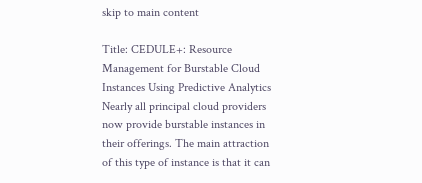skip to main content

Title: CEDULE+: Resource Management for Burstable Cloud Instances Using Predictive Analytics
Nearly all principal cloud providers now provide burstable instances in their offerings. The main attraction of this type of instance is that it can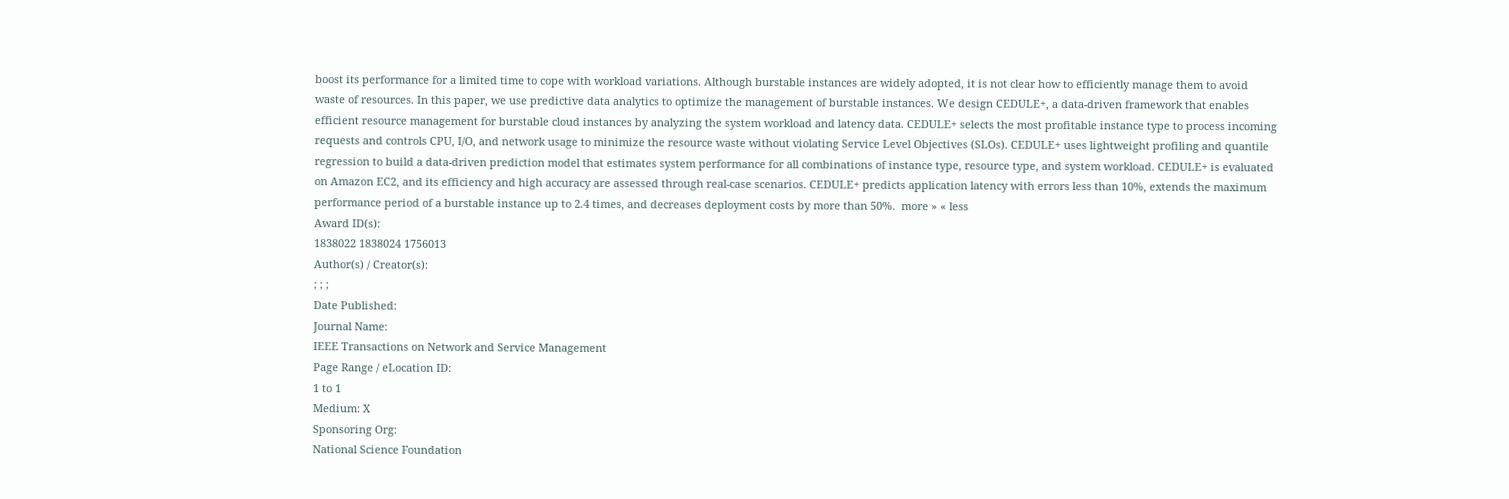boost its performance for a limited time to cope with workload variations. Although burstable instances are widely adopted, it is not clear how to efficiently manage them to avoid waste of resources. In this paper, we use predictive data analytics to optimize the management of burstable instances. We design CEDULE+, a data-driven framework that enables efficient resource management for burstable cloud instances by analyzing the system workload and latency data. CEDULE+ selects the most profitable instance type to process incoming requests and controls CPU, I/O, and network usage to minimize the resource waste without violating Service Level Objectives (SLOs). CEDULE+ uses lightweight profiling and quantile regression to build a data-driven prediction model that estimates system performance for all combinations of instance type, resource type, and system workload. CEDULE+ is evaluated on Amazon EC2, and its efficiency and high accuracy are assessed through real-case scenarios. CEDULE+ predicts application latency with errors less than 10%, extends the maximum performance period of a burstable instance up to 2.4 times, and decreases deployment costs by more than 50%.  more » « less
Award ID(s):
1838022 1838024 1756013
Author(s) / Creator(s):
; ; ;
Date Published:
Journal Name:
IEEE Transactions on Network and Service Management
Page Range / eLocation ID:
1 to 1
Medium: X
Sponsoring Org:
National Science Foundation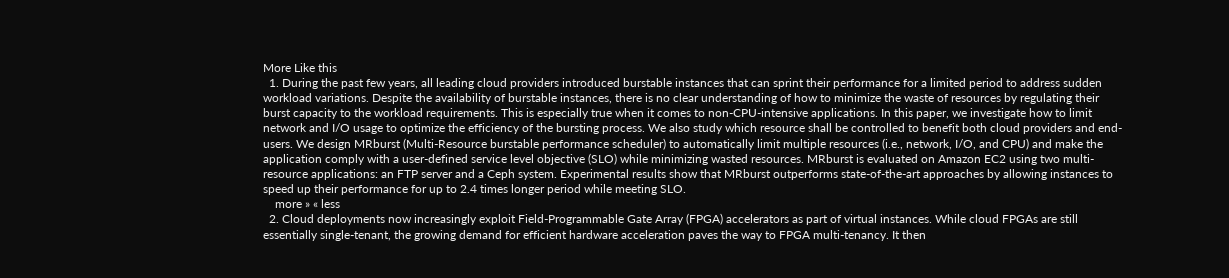More Like this
  1. During the past few years, all leading cloud providers introduced burstable instances that can sprint their performance for a limited period to address sudden workload variations. Despite the availability of burstable instances, there is no clear understanding of how to minimize the waste of resources by regulating their burst capacity to the workload requirements. This is especially true when it comes to non-CPU-intensive applications. In this paper, we investigate how to limit network and I/O usage to optimize the efficiency of the bursting process. We also study which resource shall be controlled to benefit both cloud providers and end-users. We design MRburst (Multi-Resource burstable performance scheduler) to automatically limit multiple resources (i.e., network, I/O, and CPU) and make the application comply with a user-defined service level objective (SLO) while minimizing wasted resources. MRburst is evaluated on Amazon EC2 using two multi-resource applications: an FTP server and a Ceph system. Experimental results show that MRburst outperforms state-of-the-art approaches by allowing instances to speed up their performance for up to 2.4 times longer period while meeting SLO.
    more » « less
  2. Cloud deployments now increasingly exploit Field-Programmable Gate Array (FPGA) accelerators as part of virtual instances. While cloud FPGAs are still essentially single-tenant, the growing demand for efficient hardware acceleration paves the way to FPGA multi-tenancy. It then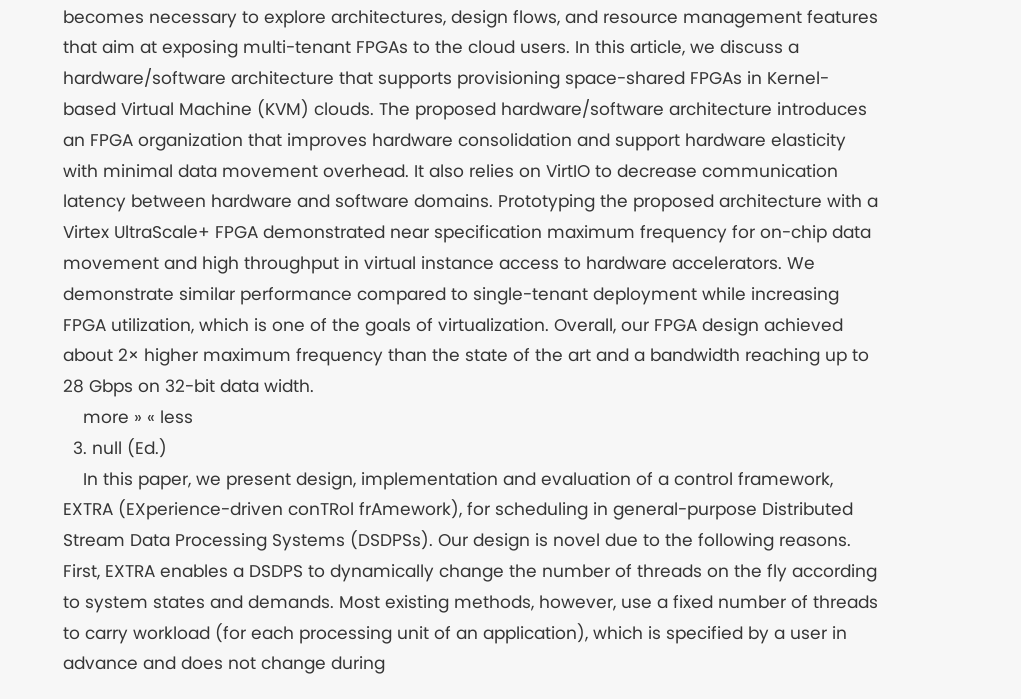becomes necessary to explore architectures, design flows, and resource management features that aim at exposing multi-tenant FPGAs to the cloud users. In this article, we discuss a hardware/software architecture that supports provisioning space-shared FPGAs in Kernel-based Virtual Machine (KVM) clouds. The proposed hardware/software architecture introduces an FPGA organization that improves hardware consolidation and support hardware elasticity with minimal data movement overhead. It also relies on VirtIO to decrease communication latency between hardware and software domains. Prototyping the proposed architecture with a Virtex UltraScale+ FPGA demonstrated near specification maximum frequency for on-chip data movement and high throughput in virtual instance access to hardware accelerators. We demonstrate similar performance compared to single-tenant deployment while increasing FPGA utilization, which is one of the goals of virtualization. Overall, our FPGA design achieved about 2× higher maximum frequency than the state of the art and a bandwidth reaching up to 28 Gbps on 32-bit data width.
    more » « less
  3. null (Ed.)
    In this paper, we present design, implementation and evaluation of a control framework, EXTRA (EXperience-driven conTRol frAmework), for scheduling in general-purpose Distributed Stream Data Processing Systems (DSDPSs). Our design is novel due to the following reasons. First, EXTRA enables a DSDPS to dynamically change the number of threads on the fly according to system states and demands. Most existing methods, however, use a fixed number of threads to carry workload (for each processing unit of an application), which is specified by a user in advance and does not change during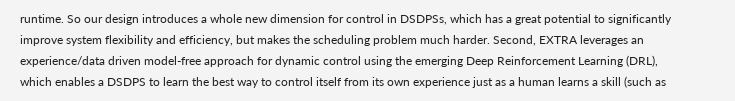runtime. So our design introduces a whole new dimension for control in DSDPSs, which has a great potential to significantly improve system flexibility and efficiency, but makes the scheduling problem much harder. Second, EXTRA leverages an experience/data driven model-free approach for dynamic control using the emerging Deep Reinforcement Learning (DRL), which enables a DSDPS to learn the best way to control itself from its own experience just as a human learns a skill (such as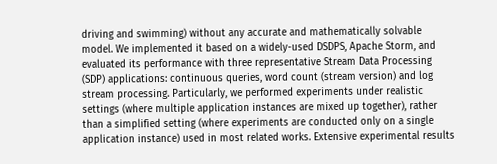driving and swimming) without any accurate and mathematically solvable model. We implemented it based on a widely-used DSDPS, Apache Storm, and evaluated its performance with three representative Stream Data Processing (SDP) applications: continuous queries, word count (stream version) and log stream processing. Particularly, we performed experiments under realistic settings (where multiple application instances are mixed up together), rather than a simplified setting (where experiments are conducted only on a single application instance) used in most related works. Extensive experimental results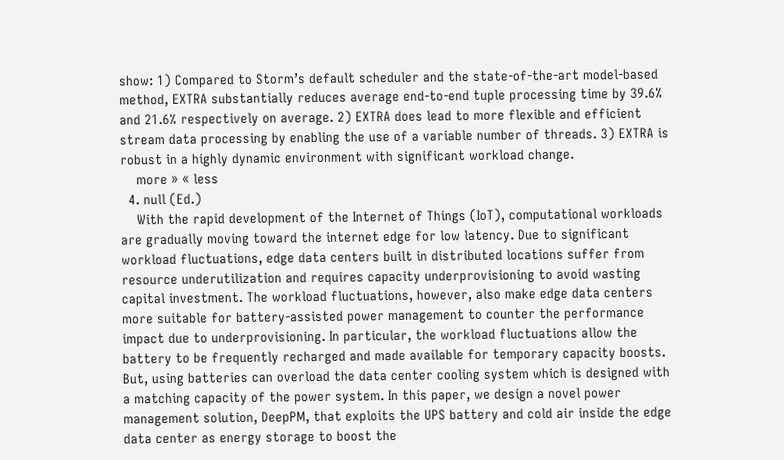show: 1) Compared to Storm’s default scheduler and the state-of-the-art model-based method, EXTRA substantially reduces average end-to-end tuple processing time by 39.6% and 21.6% respectively on average. 2) EXTRA does lead to more flexible and efficient stream data processing by enabling the use of a variable number of threads. 3) EXTRA is robust in a highly dynamic environment with significant workload change.
    more » « less
  4. null (Ed.)
    With the rapid development of the Internet of Things (IoT), computational workloads are gradually moving toward the internet edge for low latency. Due to significant workload fluctuations, edge data centers built in distributed locations suffer from resource underutilization and requires capacity underprovisioning to avoid wasting capital investment. The workload fluctuations, however, also make edge data centers more suitable for battery-assisted power management to counter the performance impact due to underprovisioning. In particular, the workload fluctuations allow the battery to be frequently recharged and made available for temporary capacity boosts. But, using batteries can overload the data center cooling system which is designed with a matching capacity of the power system. In this paper, we design a novel power management solution, DeepPM, that exploits the UPS battery and cold air inside the edge data center as energy storage to boost the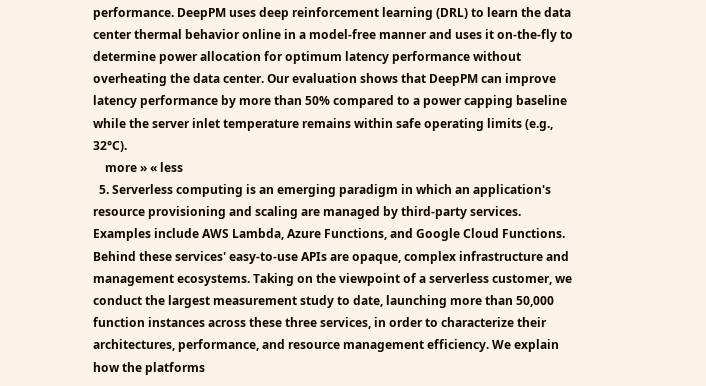performance. DeepPM uses deep reinforcement learning (DRL) to learn the data center thermal behavior online in a model-free manner and uses it on-the-fly to determine power allocation for optimum latency performance without overheating the data center. Our evaluation shows that DeepPM can improve latency performance by more than 50% compared to a power capping baseline while the server inlet temperature remains within safe operating limits (e.g., 32°C).
    more » « less
  5. Serverless computing is an emerging paradigm in which an application's resource provisioning and scaling are managed by third-party services. Examples include AWS Lambda, Azure Functions, and Google Cloud Functions. Behind these services' easy-to-use APIs are opaque, complex infrastructure and management ecosystems. Taking on the viewpoint of a serverless customer, we conduct the largest measurement study to date, launching more than 50,000 function instances across these three services, in order to characterize their architectures, performance, and resource management efficiency. We explain how the platforms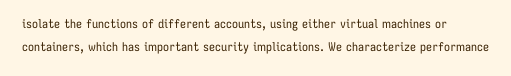isolate the functions of different accounts, using either virtual machines or containers, which has important security implications. We characterize performance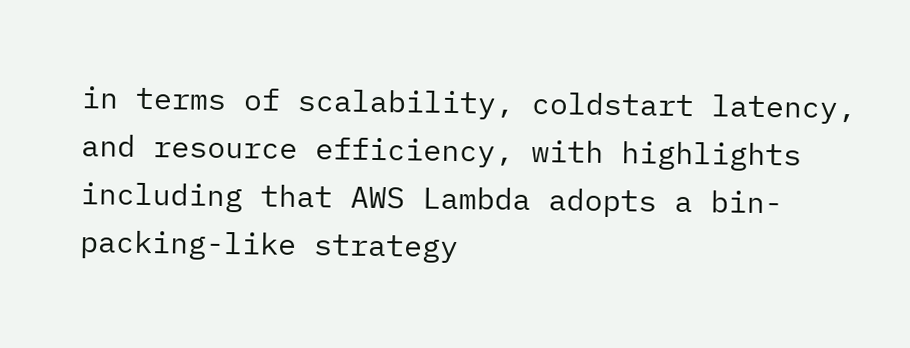in terms of scalability, coldstart latency, and resource efficiency, with highlights including that AWS Lambda adopts a bin-packing-like strategy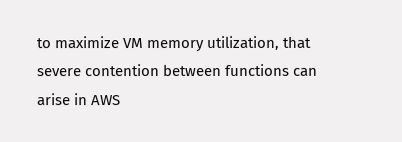to maximize VM memory utilization, that severe contention between functions can arise in AWS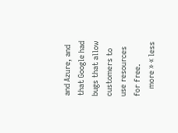and Azure, and that Google had bugs that allow customers to use resources for free.
    more » « less